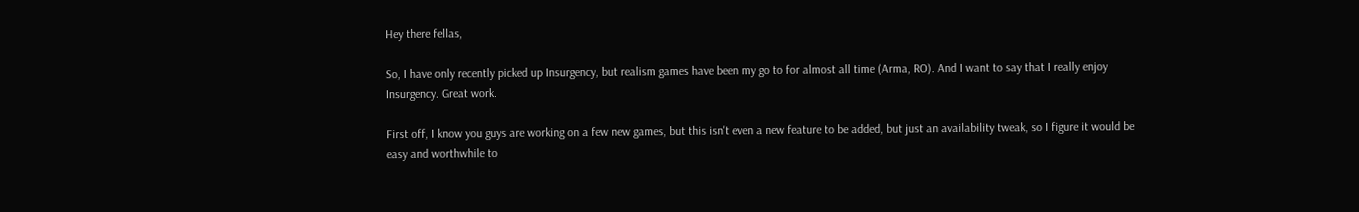Hey there fellas,

So, I have only recently picked up Insurgency, but realism games have been my go to for almost all time (Arma, RO). And I want to say that I really enjoy Insurgency. Great work.

First off, I know you guys are working on a few new games, but this isn't even a new feature to be added, but just an availability tweak, so I figure it would be easy and worthwhile to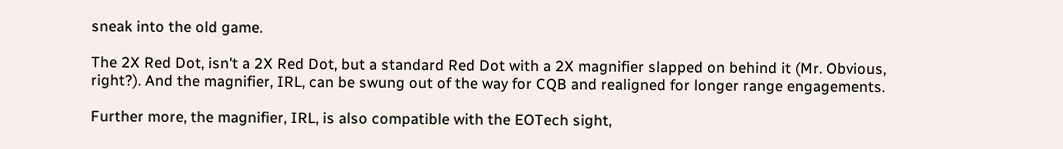sneak into the old game.

The 2X Red Dot, isn't a 2X Red Dot, but a standard Red Dot with a 2X magnifier slapped on behind it (Mr. Obvious, right?). And the magnifier, IRL, can be swung out of the way for CQB and realigned for longer range engagements.

Further more, the magnifier, IRL, is also compatible with the EOTech sight,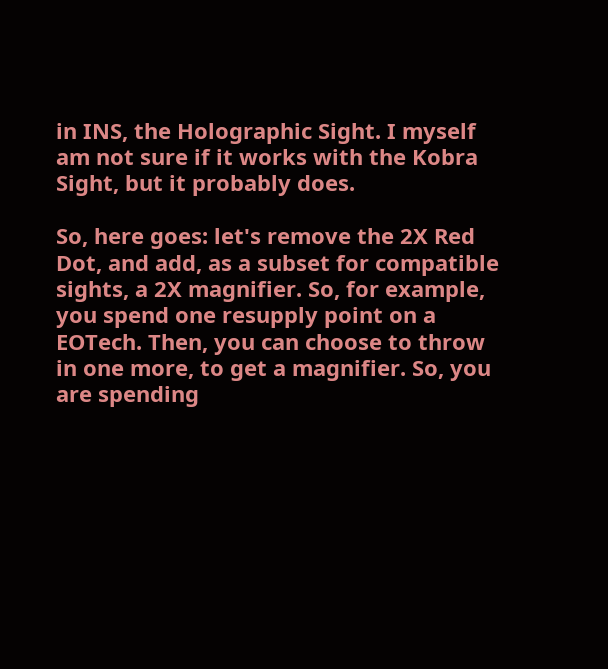in INS, the Holographic Sight. I myself am not sure if it works with the Kobra Sight, but it probably does.

So, here goes: let's remove the 2X Red Dot, and add, as a subset for compatible sights, a 2X magnifier. So, for example, you spend one resupply point on a EOTech. Then, you can choose to throw in one more, to get a magnifier. So, you are spending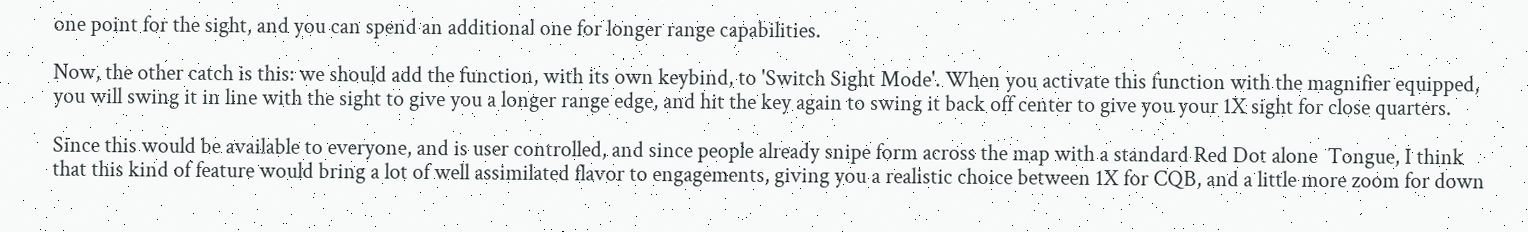one point for the sight, and you can spend an additional one for longer range capabilities.

Now, the other catch is this: we should add the function, with its own keybind, to 'Switch Sight Mode'. When you activate this function with the magnifier equipped, you will swing it in line with the sight to give you a longer range edge, and hit the key again to swing it back off center to give you your 1X sight for close quarters.

Since this would be available to everyone, and is user controlled, and since people already snipe form across the map with a standard Red Dot alone  Tongue, I think that this kind of feature would bring a lot of well assimilated flavor to engagements, giving you a realistic choice between 1X for CQB, and a little more zoom for down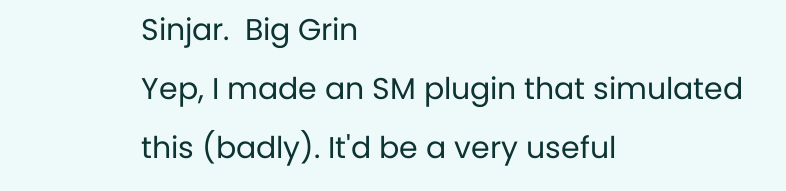Sinjar.  Big Grin
Yep, I made an SM plugin that simulated this (badly). It'd be a very useful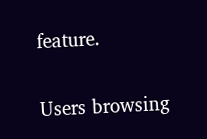feature.

Users browsing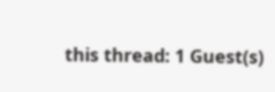this thread: 1 Guest(s)